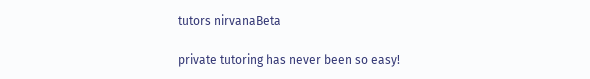tutors nirvanaBeta

private tutoring has never been so easy!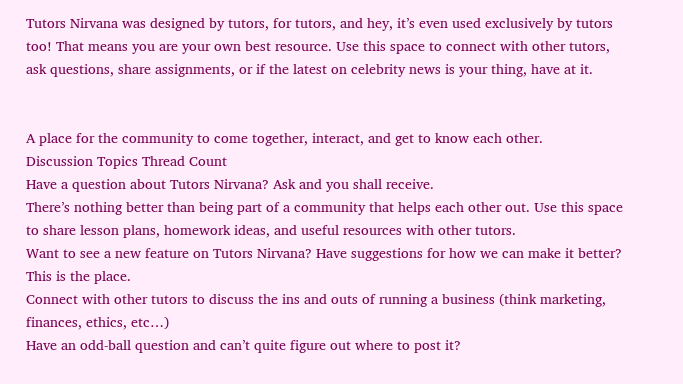Tutors Nirvana was designed by tutors, for tutors, and hey, it’s even used exclusively by tutors too! That means you are your own best resource. Use this space to connect with other tutors, ask questions, share assignments, or if the latest on celebrity news is your thing, have at it.


A place for the community to come together, interact, and get to know each other.
Discussion Topics Thread Count
Have a question about Tutors Nirvana? Ask and you shall receive.
There’s nothing better than being part of a community that helps each other out. Use this space to share lesson plans, homework ideas, and useful resources with other tutors.
Want to see a new feature on Tutors Nirvana? Have suggestions for how we can make it better? This is the place.
Connect with other tutors to discuss the ins and outs of running a business (think marketing, finances, ethics, etc…)
Have an odd-ball question and can’t quite figure out where to post it?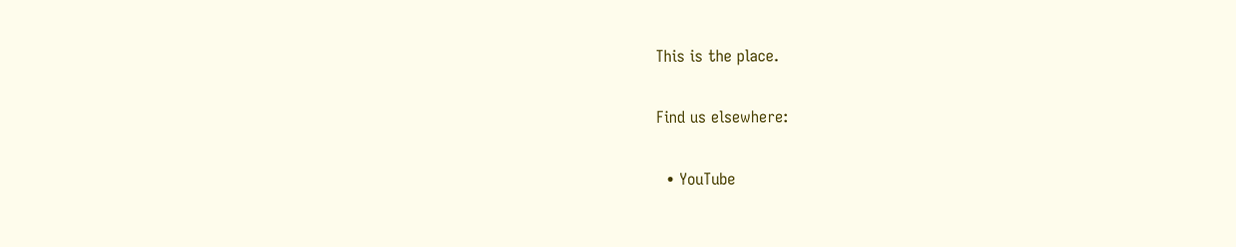This is the place.

Find us elsewhere:

  • YouTube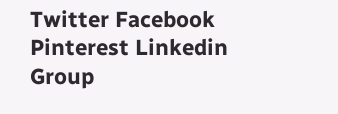Twitter Facebook Pinterest Linkedin Group